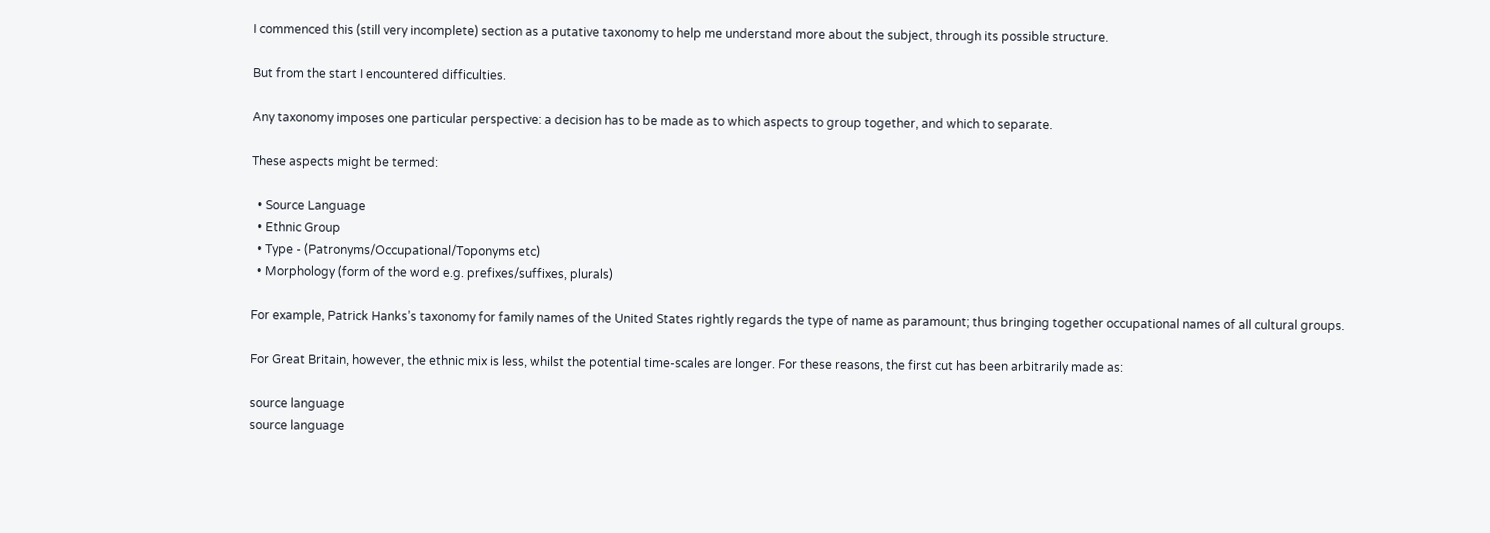I commenced this (still very incomplete) section as a putative taxonomy to help me understand more about the subject, through its possible structure.

But from the start I encountered difficulties.

Any taxonomy imposes one particular perspective: a decision has to be made as to which aspects to group together, and which to separate.

These aspects might be termed:

  • Source Language
  • Ethnic Group
  • Type - (Patronyms/Occupational/Toponyms etc)
  • Morphology (form of the word e.g. prefixes/suffixes, plurals)

For example, Patrick Hanks’s taxonomy for family names of the United States rightly regards the type of name as paramount; thus bringing together occupational names of all cultural groups.

For Great Britain, however, the ethnic mix is less, whilst the potential time-scales are longer. For these reasons, the first cut has been arbitrarily made as:

source language
source language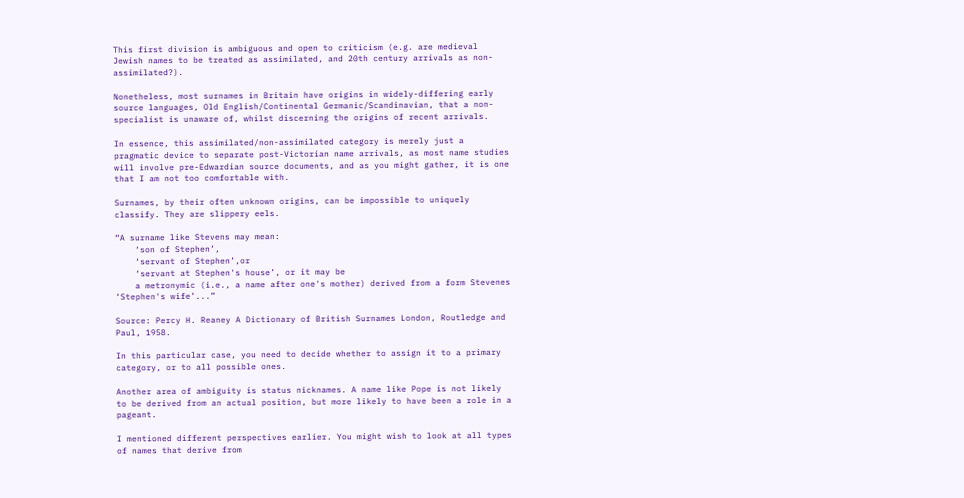This first division is ambiguous and open to criticism (e.g. are medieval Jewish names to be treated as assimilated, and 20th century arrivals as non-assimilated?).

Nonetheless, most surnames in Britain have origins in widely-differing early source languages, Old English/Continental Germanic/Scandinavian, that a non-specialist is unaware of, whilst discerning the origins of recent arrivals.

In essence, this assimilated/non-assimilated category is merely just a pragmatic device to separate post-Victorian name arrivals, as most name studies will involve pre-Edwardian source documents, and as you might gather, it is one that I am not too comfortable with.

Surnames, by their often unknown origins, can be impossible to uniquely classify. They are slippery eels.

“A surname like Stevens may mean:
    ‘son of Stephen’,
    ‘servant of Stephen’,or
    ‘servant at Stephen's house’, or it may be
    a metronymic (i.e., a name after one's mother) derived from a form Stevenes ‘Stephen's wife’...”

Source: Percy H. Reaney A Dictionary of British Surnames London, Routledge and Paul, 1958.

In this particular case, you need to decide whether to assign it to a primary category, or to all possible ones.

Another area of ambiguity is status nicknames. A name like Pope is not likely to be derived from an actual position, but more likely to have been a role in a pageant.

I mentioned different perspectives earlier. You might wish to look at all types of names that derive from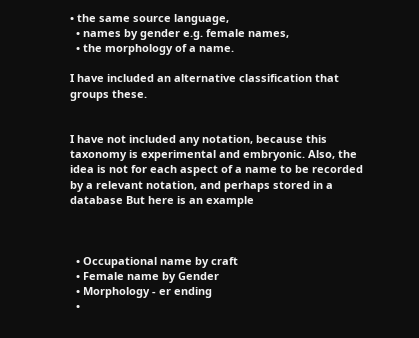• the same source language,
  • names by gender e.g. female names,
  • the morphology of a name.

I have included an alternative classification that groups these.


I have not included any notation, because this taxonomy is experimental and embryonic. Also, the idea is not for each aspect of a name to be recorded by a relevant notation, and perhaps stored in a database But here is an example



  • Occupational name by craft
  • Female name by Gender
  • Morphology - er ending
  •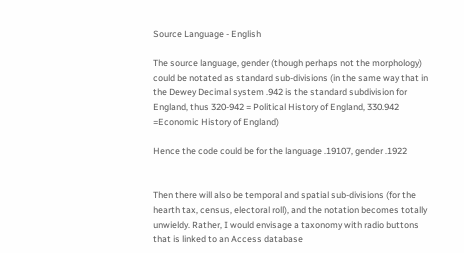Source Language - English

The source language, gender (though perhaps not the morphology) could be notated as standard sub-divisions (in the same way that in the Dewey Decimal system .942 is the standard subdivision for England, thus 320-942 = Political History of England, 330.942 =Economic History of England)

Hence the code could be for the language .19107, gender .1922


Then there will also be temporal and spatial sub-divisions (for the hearth tax, census, electoral roll), and the notation becomes totally unwieldy. Rather, I would envisage a taxonomy with radio buttons that is linked to an Access database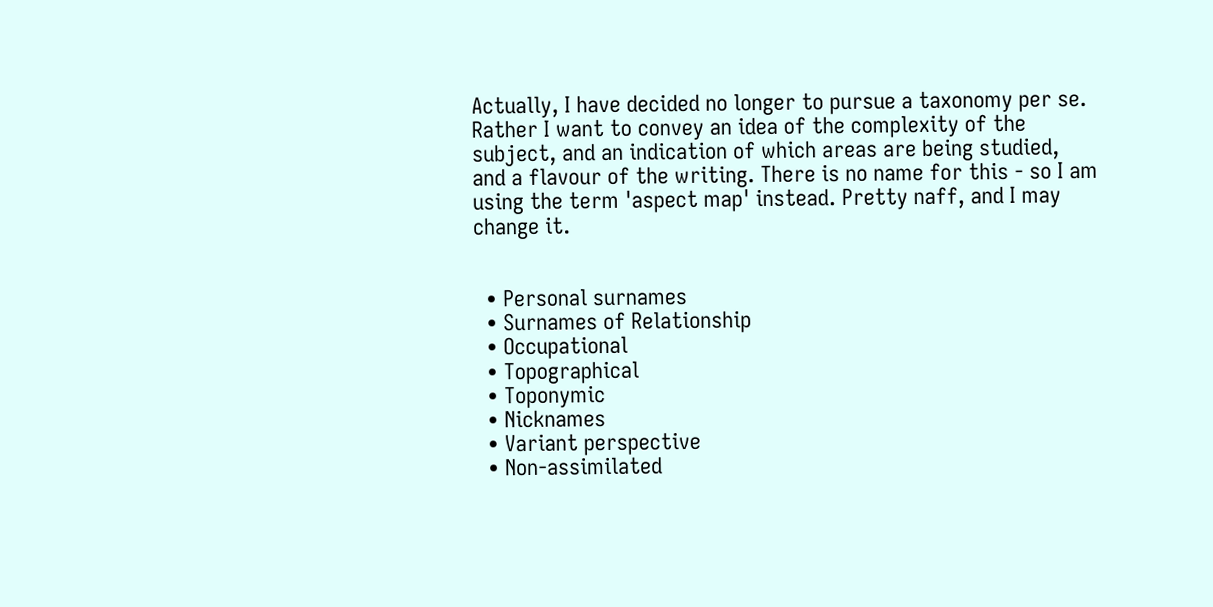Actually, I have decided no longer to pursue a taxonomy per se. Rather I want to convey an idea of the complexity of the subject, and an indication of which areas are being studied, and a flavour of the writing. There is no name for this - so I am using the term 'aspect map' instead. Pretty naff, and I may change it.


  • Personal surnames
  • Surnames of Relationship
  • Occupational
  • Topographical
  • Toponymic
  • Nicknames
  • Variant perspective
  • Non-assimilated